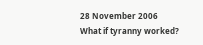28 November 2006
What if tyranny worked?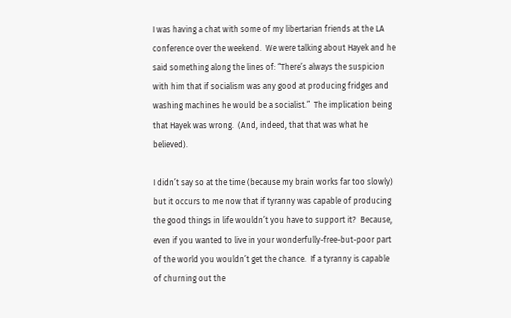I was having a chat with some of my libertarian friends at the LA conference over the weekend.  We were talking about Hayek and he said something along the lines of: “There’s always the suspicion with him that if socialism was any good at producing fridges and washing machines he would be a socialist.”  The implication being that Hayek was wrong.  (And, indeed, that that was what he believed).

I didn’t say so at the time (because my brain works far too slowly) but it occurs to me now that if tyranny was capable of producing the good things in life wouldn’t you have to support it?  Because, even if you wanted to live in your wonderfully-free-but-poor part of the world you wouldn’t get the chance.  If a tyranny is capable of churning out the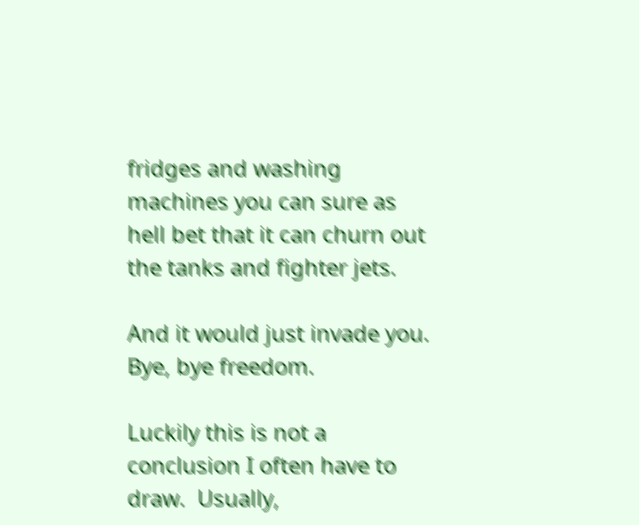fridges and washing machines you can sure as hell bet that it can churn out the tanks and fighter jets.

And it would just invade you.  Bye, bye freedom.

Luckily this is not a conclusion I often have to draw.  Usually,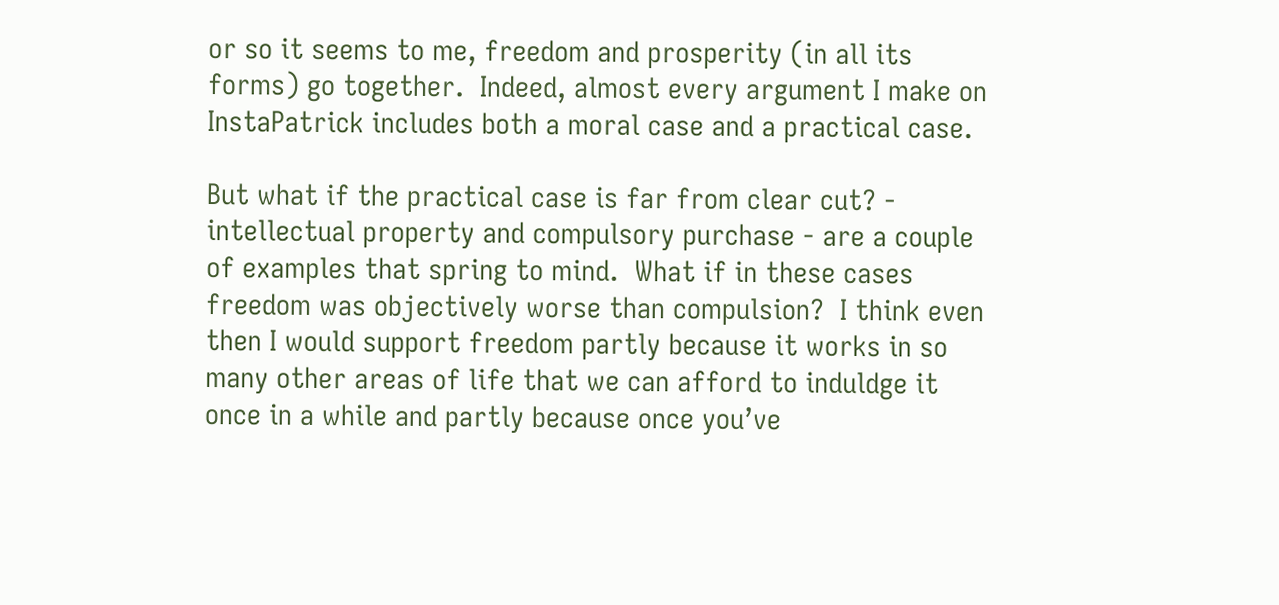or so it seems to me, freedom and prosperity (in all its forms) go together.  Indeed, almost every argument I make on InstaPatrick includes both a moral case and a practical case.

But what if the practical case is far from clear cut? - intellectual property and compulsory purchase - are a couple of examples that spring to mind.  What if in these cases freedom was objectively worse than compulsion?  I think even then I would support freedom partly because it works in so many other areas of life that we can afford to induldge it once in a while and partly because once you’ve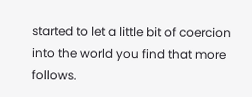started to let a little bit of coercion into the world you find that more follows.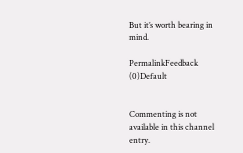But it’s worth bearing in mind.

PermalinkFeedback (0)Default


Commenting is not available in this channel entry.